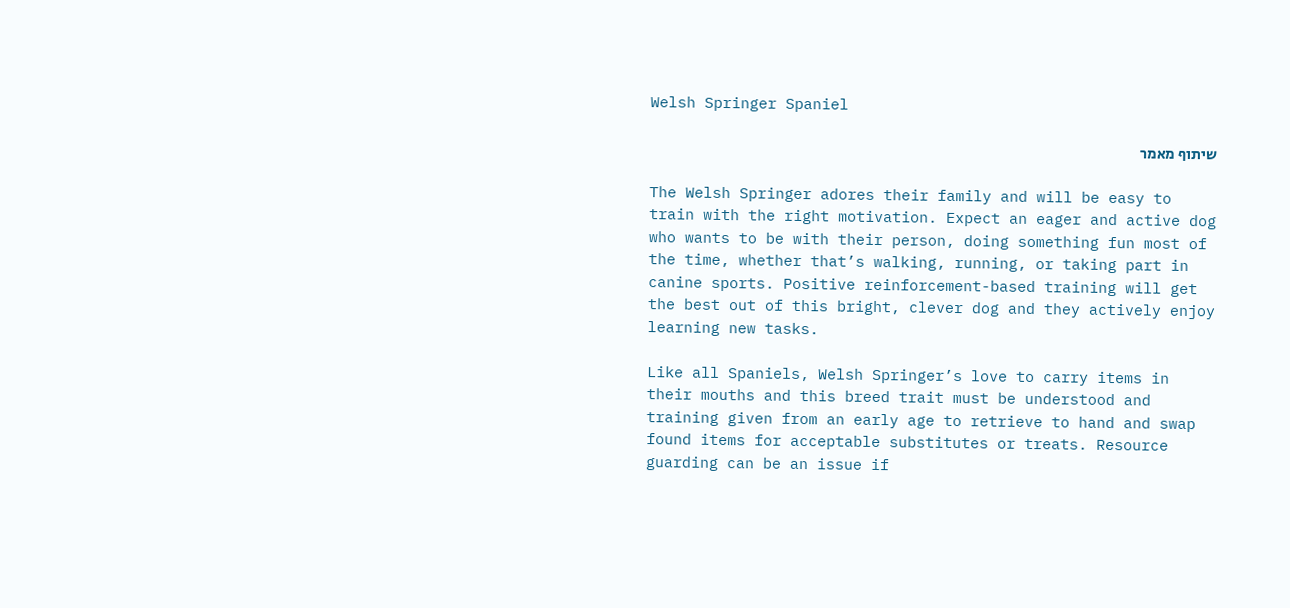Welsh Springer Spaniel

שיתוף מאמר

The Welsh Springer adores their family and will be easy to train with the right motivation. Expect an eager and active dog who wants to be with their person, doing something fun most of the time, whether that’s walking, running, or taking part in canine sports. Positive reinforcement-based training will get the best out of this bright, clever dog and they actively enjoy learning new tasks.

Like all Spaniels, Welsh Springer’s love to carry items in their mouths and this breed trait must be understood and training given from an early age to retrieve to hand and swap found items for acceptable substitutes or treats. Resource guarding can be an issue if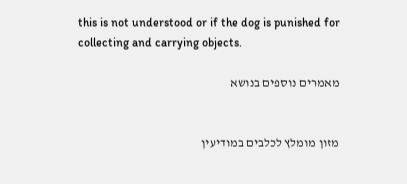this is not understood or if the dog is punished for collecting and carrying objects.

מאמרים נוספים בנושא


מזון מומלץ לכלבים במודיעין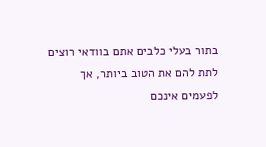בתור בעלי כלבים אתם בוודאי רוצים לתת להם את הטוב ביותר, אך לפעמים אינכם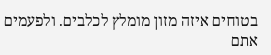בטוחים איזה מזון מומלץ לכלבים. ולפעמים אתם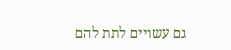גם עשויים לתת להם